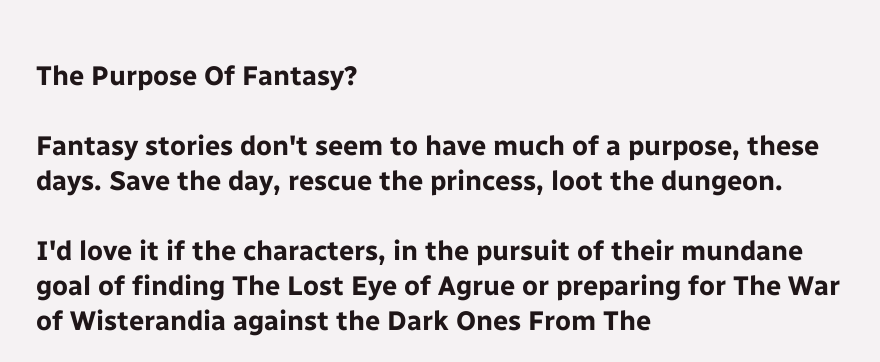The Purpose Of Fantasy?

Fantasy stories don't seem to have much of a purpose, these days. Save the day, rescue the princess, loot the dungeon.

I'd love it if the characters, in the pursuit of their mundane goal of finding The Lost Eye of Agrue or preparing for The War of Wisterandia against the Dark Ones From The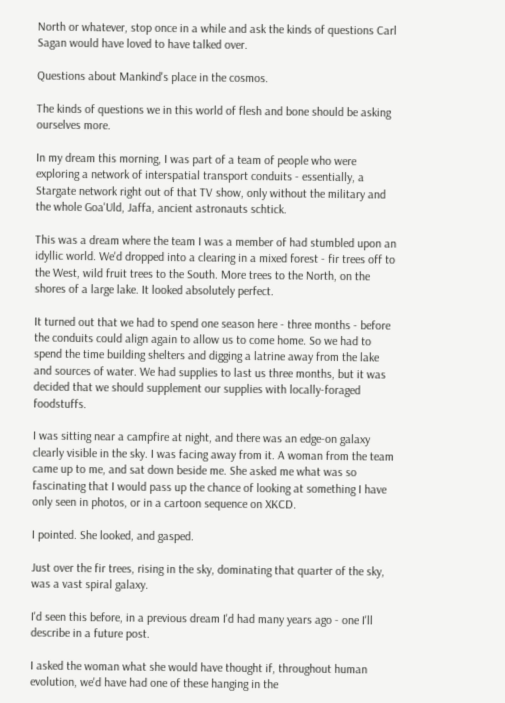North or whatever, stop once in a while and ask the kinds of questions Carl Sagan would have loved to have talked over.

Questions about Mankind's place in the cosmos.

The kinds of questions we in this world of flesh and bone should be asking ourselves more.

In my dream this morning, I was part of a team of people who were exploring a network of interspatial transport conduits - essentially, a Stargate network right out of that TV show, only without the military and the whole Goa'Uld, Jaffa, ancient astronauts schtick.

This was a dream where the team I was a member of had stumbled upon an idyllic world. We'd dropped into a clearing in a mixed forest - fir trees off to the West, wild fruit trees to the South. More trees to the North, on the shores of a large lake. It looked absolutely perfect.

It turned out that we had to spend one season here - three months - before the conduits could align again to allow us to come home. So we had to spend the time building shelters and digging a latrine away from the lake and sources of water. We had supplies to last us three months, but it was decided that we should supplement our supplies with locally-foraged foodstuffs.

I was sitting near a campfire at night, and there was an edge-on galaxy clearly visible in the sky. I was facing away from it. A woman from the team came up to me, and sat down beside me. She asked me what was so fascinating that I would pass up the chance of looking at something I have only seen in photos, or in a cartoon sequence on XKCD.

I pointed. She looked, and gasped.

Just over the fir trees, rising in the sky, dominating that quarter of the sky, was a vast spiral galaxy.

I'd seen this before, in a previous dream I'd had many years ago - one I'll describe in a future post.

I asked the woman what she would have thought if, throughout human evolution, we'd have had one of these hanging in the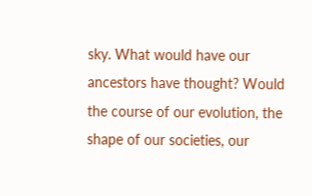sky. What would have our ancestors have thought? Would the course of our evolution, the shape of our societies, our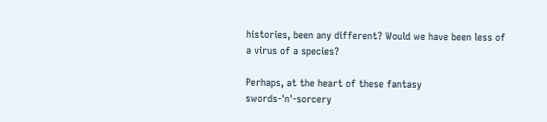histories, been any different? Would we have been less of a virus of a species?

Perhaps, at the heart of these fantasy swords-'n'-sorcery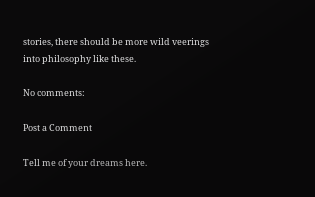stories, there should be more wild veerings into philosophy like these.

No comments:

Post a Comment

Tell me of your dreams here.